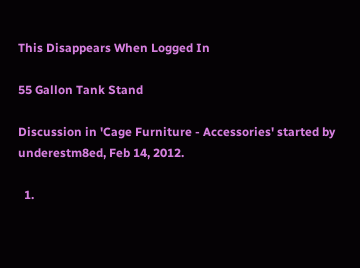This Disappears When Logged In

55 Gallon Tank Stand

Discussion in 'Cage Furniture - Accessories' started by underestm8ed, Feb 14, 2012.

  1.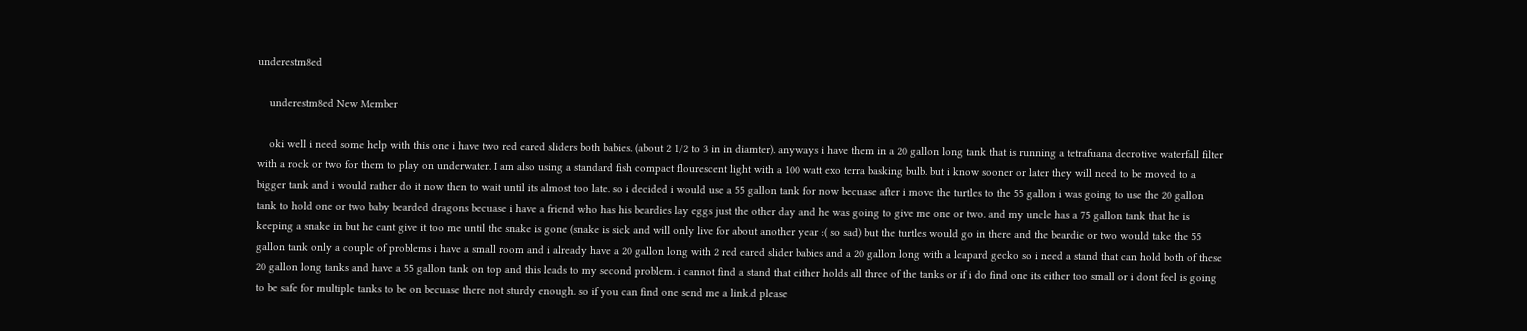underestm8ed

    underestm8ed New Member

    oki well i need some help with this one i have two red eared sliders both babies. (about 2 1/2 to 3 in in diamter). anyways i have them in a 20 gallon long tank that is running a tetrafuana decrotive waterfall filter with a rock or two for them to play on underwater. I am also using a standard fish compact flourescent light with a 100 watt exo terra basking bulb. but i know sooner or later they will need to be moved to a bigger tank and i would rather do it now then to wait until its almost too late. so i decided i would use a 55 gallon tank for now becuase after i move the turtles to the 55 gallon i was going to use the 20 gallon tank to hold one or two baby bearded dragons becuase i have a friend who has his beardies lay eggs just the other day and he was going to give me one or two. and my uncle has a 75 gallon tank that he is keeping a snake in but he cant give it too me until the snake is gone (snake is sick and will only live for about another year :( so sad) but the turtles would go in there and the beardie or two would take the 55 gallon tank only a couple of problems i have a small room and i already have a 20 gallon long with 2 red eared slider babies and a 20 gallon long with a leapard gecko so i need a stand that can hold both of these 20 gallon long tanks and have a 55 gallon tank on top and this leads to my second problem. i cannot find a stand that either holds all three of the tanks or if i do find one its either too small or i dont feel is going to be safe for multiple tanks to be on becuase there not sturdy enough. so if you can find one send me a link.d please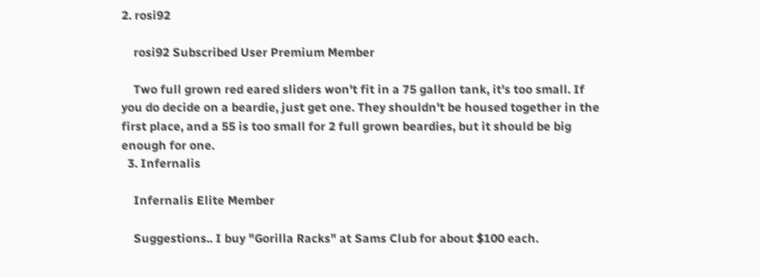2. rosi92

    rosi92 Subscribed User Premium Member

    Two full grown red eared sliders won't fit in a 75 gallon tank, it's too small. If you do decide on a beardie, just get one. They shouldn't be housed together in the first place, and a 55 is too small for 2 full grown beardies, but it should be big enough for one.
  3. Infernalis

    Infernalis Elite Member

    Suggestions.. I buy "Gorilla Racks" at Sams Club for about $100 each.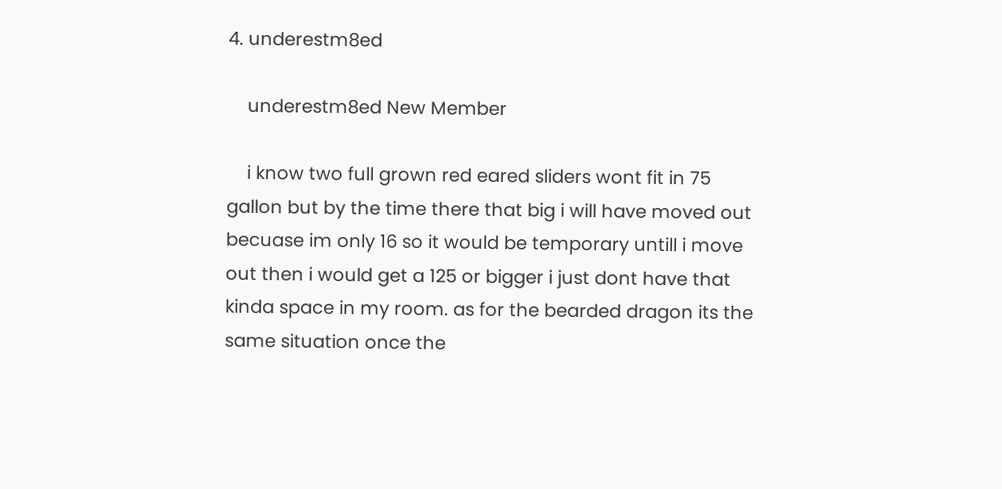4. underestm8ed

    underestm8ed New Member

    i know two full grown red eared sliders wont fit in 75 gallon but by the time there that big i will have moved out becuase im only 16 so it would be temporary untill i move out then i would get a 125 or bigger i just dont have that kinda space in my room. as for the bearded dragon its the same situation once the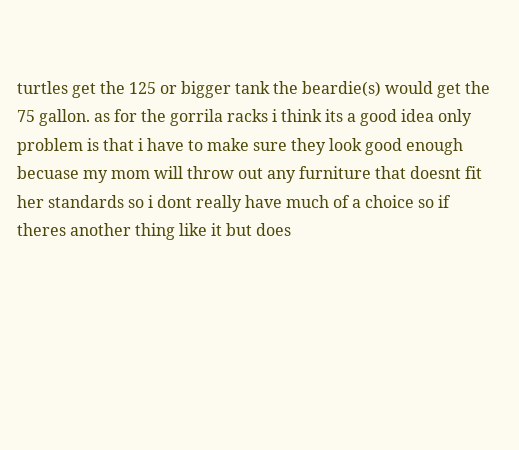turtles get the 125 or bigger tank the beardie(s) would get the 75 gallon. as for the gorrila racks i think its a good idea only problem is that i have to make sure they look good enough becuase my mom will throw out any furniture that doesnt fit her standards so i dont really have much of a choice so if theres another thing like it but does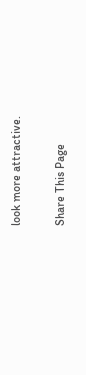look more attractive.

Share This Page